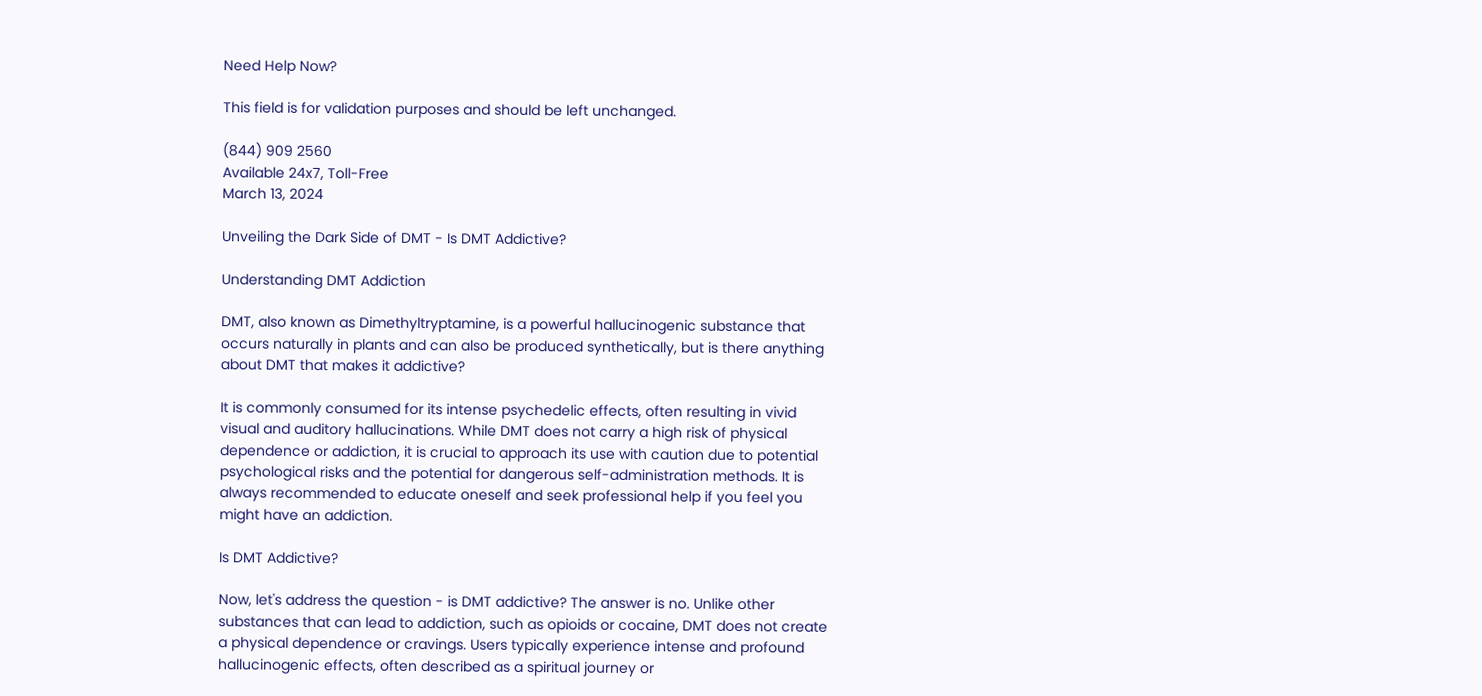Need Help Now?

This field is for validation purposes and should be left unchanged.

(844) 909 2560
Available 24x7, Toll-Free
March 13, 2024

Unveiling the Dark Side of DMT - Is DMT Addictive?

Understanding DMT Addiction

DMT, also known as Dimethyltryptamine, is a powerful hallucinogenic substance that occurs naturally in plants and can also be produced synthetically, but is there anything about DMT that makes it addictive?

It is commonly consumed for its intense psychedelic effects, often resulting in vivid visual and auditory hallucinations. While DMT does not carry a high risk of physical dependence or addiction, it is crucial to approach its use with caution due to potential psychological risks and the potential for dangerous self-administration methods. It is always recommended to educate oneself and seek professional help if you feel you might have an addiction.

Is DMT Addictive?

Now, let's address the question - is DMT addictive? The answer is no. Unlike other substances that can lead to addiction, such as opioids or cocaine, DMT does not create a physical dependence or cravings. Users typically experience intense and profound hallucinogenic effects, often described as a spiritual journey or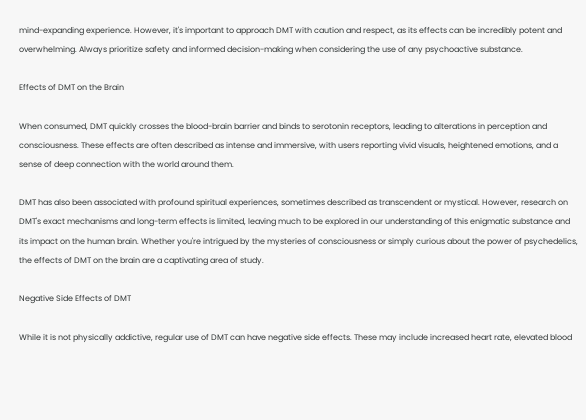mind-expanding experience. However, it's important to approach DMT with caution and respect, as its effects can be incredibly potent and overwhelming. Always prioritize safety and informed decision-making when considering the use of any psychoactive substance.

Effects of DMT on the Brain

When consumed, DMT quickly crosses the blood-brain barrier and binds to serotonin receptors, leading to alterations in perception and consciousness. These effects are often described as intense and immersive, with users reporting vivid visuals, heightened emotions, and a sense of deep connection with the world around them.

DMT has also been associated with profound spiritual experiences, sometimes described as transcendent or mystical. However, research on DMT's exact mechanisms and long-term effects is limited, leaving much to be explored in our understanding of this enigmatic substance and its impact on the human brain. Whether you're intrigued by the mysteries of consciousness or simply curious about the power of psychedelics, the effects of DMT on the brain are a captivating area of study.

Negative Side Effects of DMT

While it is not physically addictive, regular use of DMT can have negative side effects. These may include increased heart rate, elevated blood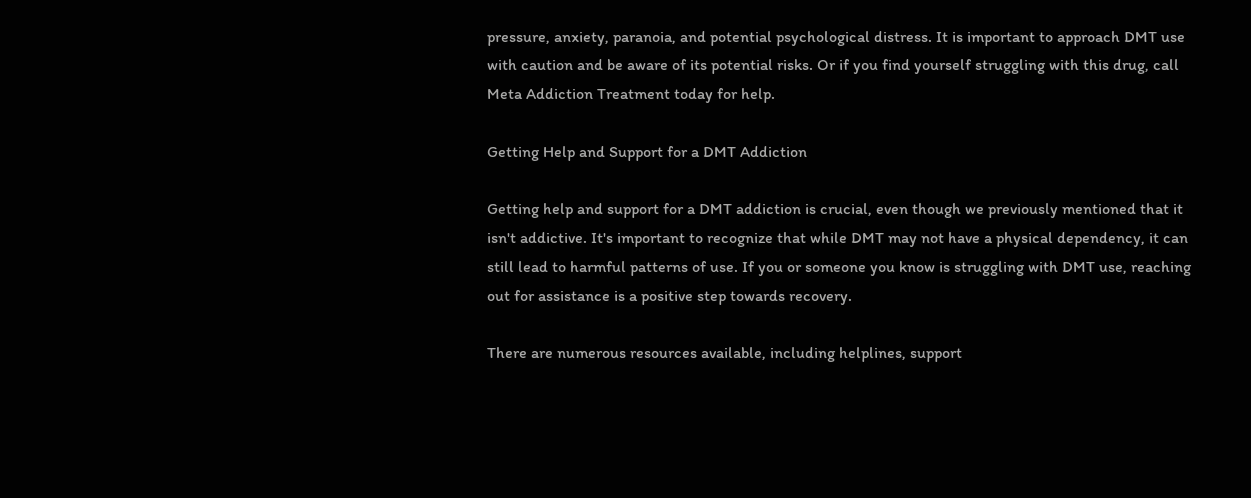pressure, anxiety, paranoia, and potential psychological distress. It is important to approach DMT use with caution and be aware of its potential risks. Or if you find yourself struggling with this drug, call Meta Addiction Treatment today for help.

Getting Help and Support for a DMT Addiction

Getting help and support for a DMT addiction is crucial, even though we previously mentioned that it isn't addictive. It's important to recognize that while DMT may not have a physical dependency, it can still lead to harmful patterns of use. If you or someone you know is struggling with DMT use, reaching out for assistance is a positive step towards recovery.

There are numerous resources available, including helplines, support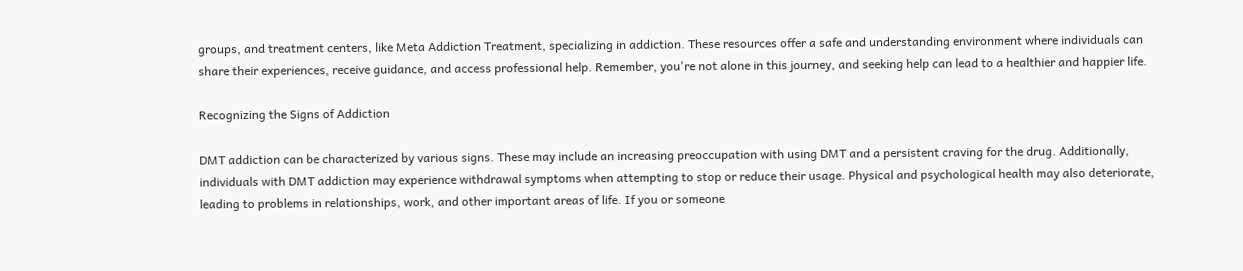groups, and treatment centers, like Meta Addiction Treatment, specializing in addiction. These resources offer a safe and understanding environment where individuals can share their experiences, receive guidance, and access professional help. Remember, you're not alone in this journey, and seeking help can lead to a healthier and happier life.

Recognizing the Signs of Addiction

DMT addiction can be characterized by various signs. These may include an increasing preoccupation with using DMT and a persistent craving for the drug. Additionally, individuals with DMT addiction may experience withdrawal symptoms when attempting to stop or reduce their usage. Physical and psychological health may also deteriorate, leading to problems in relationships, work, and other important areas of life. If you or someone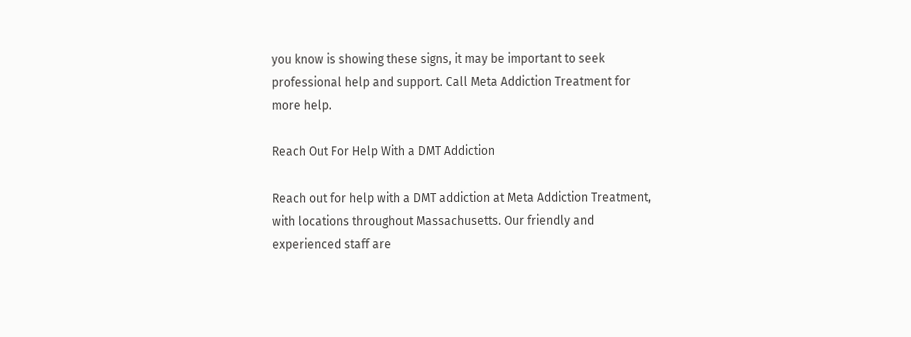you know is showing these signs, it may be important to seek professional help and support. Call Meta Addiction Treatment for more help.

Reach Out For Help With a DMT Addiction

Reach out for help with a DMT addiction at Meta Addiction Treatment, with locations throughout Massachusetts. Our friendly and experienced staff are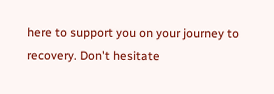here to support you on your journey to recovery. Don't hesitate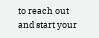to reach out and start your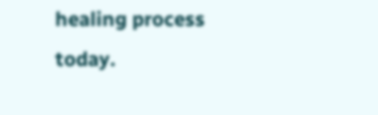healing process today.